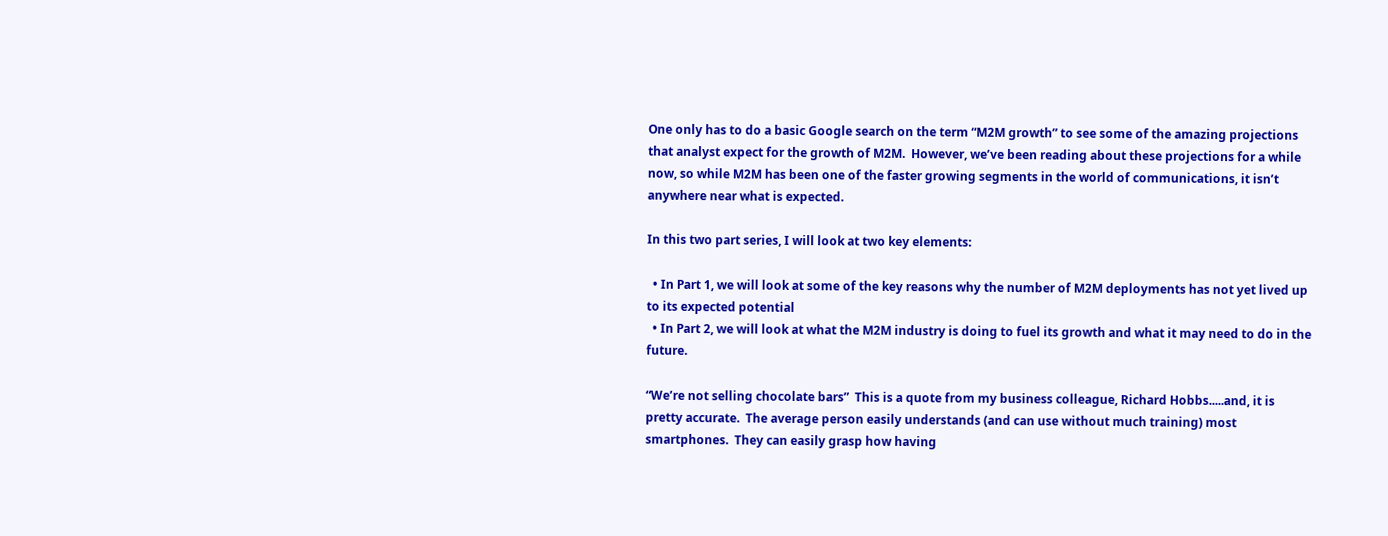One only has to do a basic Google search on the term “M2M growth” to see some of the amazing projections that analyst expect for the growth of M2M.  However, we’ve been reading about these projections for a while now, so while M2M has been one of the faster growing segments in the world of communications, it isn’t anywhere near what is expected.

In this two part series, I will look at two key elements:

  • In Part 1, we will look at some of the key reasons why the number of M2M deployments has not yet lived up to its expected potential
  • In Part 2, we will look at what the M2M industry is doing to fuel its growth and what it may need to do in the future.

“We’re not selling chocolate bars”  This is a quote from my business colleague, Richard Hobbs.....and, it is pretty accurate.  The average person easily understands (and can use without much training) most smartphones.  They can easily grasp how having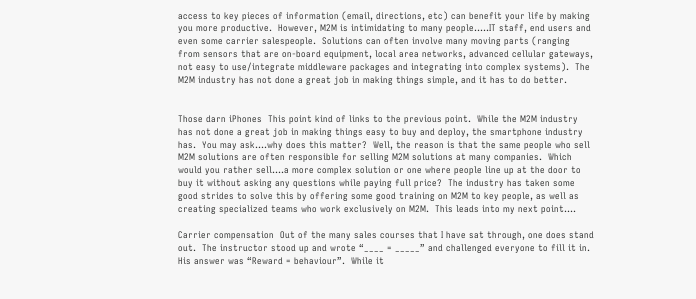access to key pieces of information (email, directions, etc) can benefit your life by making you more productive.  However, M2M is intimidating to many people.....IT staff, end users and even some carrier salespeople.  Solutions can often involve many moving parts (ranging from sensors that are on-board equipment, local area networks, advanced cellular gateways, not easy to use/integrate middleware packages and integrating into complex systems).  The M2M industry has not done a great job in making things simple, and it has to do better.


Those darn iPhones  This point kind of links to the previous point.  While the M2M industry has not done a great job in making things easy to buy and deploy, the smartphone industry has.  You may ask....why does this matter?  Well, the reason is that the same people who sell M2M solutions are often responsible for selling M2M solutions at many companies.  Which would you rather sell....a more complex solution or one where people line up at the door to buy it without asking any questions while paying full price?  The industry has taken some good strides to solve this by offering some good training on M2M to key people, as well as creating specialized teams who work exclusively on M2M.  This leads into my next point....

Carrier compensation  Out of the many sales courses that I have sat through, one does stand out.  The instructor stood up and wrote “____ = _____” and challenged everyone to fill it in.  His answer was “Reward = behaviour”.  While it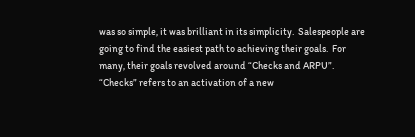was so simple, it was brilliant in its simplicity.  Salespeople are going to find the easiest path to achieving their goals.  For many, their goals revolved around “Checks and ARPU”.  “Checks” refers to an activation of a new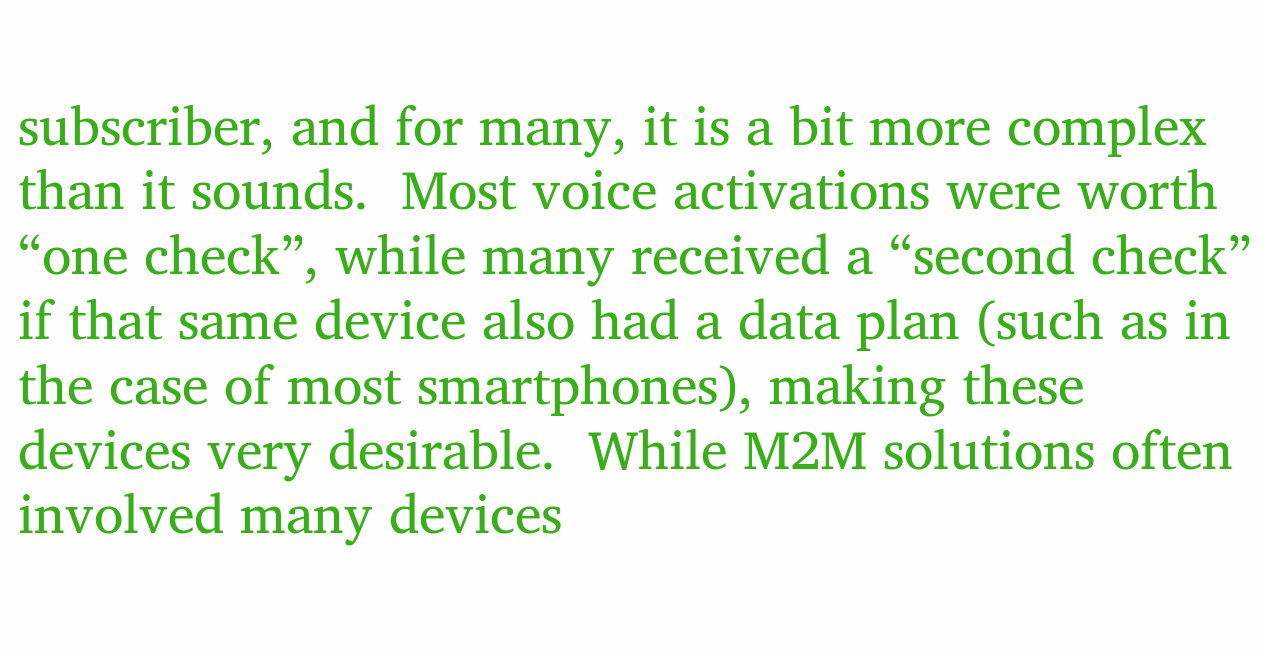subscriber, and for many, it is a bit more complex than it sounds.  Most voice activations were worth “one check”, while many received a “second check” if that same device also had a data plan (such as in the case of most smartphones), making these devices very desirable.  While M2M solutions often involved many devices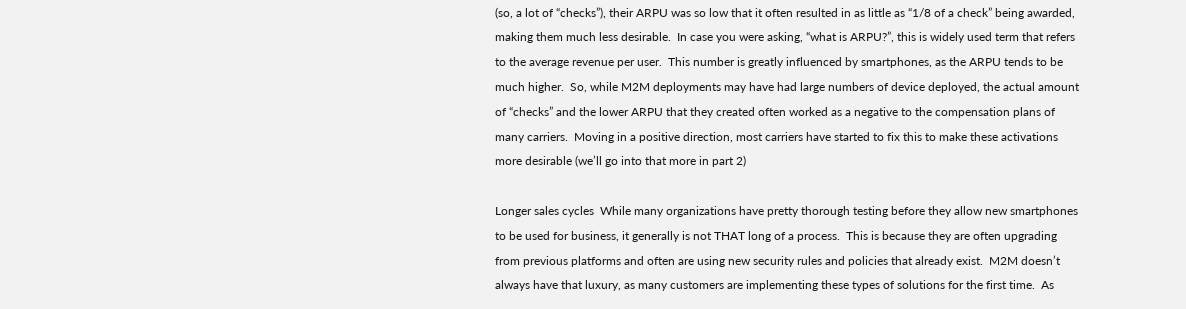(so, a lot of “checks”), their ARPU was so low that it often resulted in as little as “1/8 of a check” being awarded, making them much less desirable.  In case you were asking, “what is ARPU?”, this is widely used term that refers to the average revenue per user.  This number is greatly influenced by smartphones, as the ARPU tends to be much higher.  So, while M2M deployments may have had large numbers of device deployed, the actual amount of “checks” and the lower ARPU that they created often worked as a negative to the compensation plans of many carriers.  Moving in a positive direction, most carriers have started to fix this to make these activations more desirable (we’ll go into that more in part 2)

Longer sales cycles  While many organizations have pretty thorough testing before they allow new smartphones to be used for business, it generally is not THAT long of a process.  This is because they are often upgrading from previous platforms and often are using new security rules and policies that already exist.  M2M doesn’t always have that luxury, as many customers are implementing these types of solutions for the first time.  As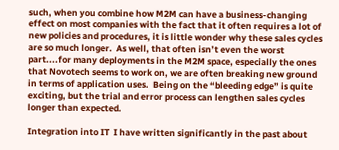such, when you combine how M2M can have a business-changing effect on most companies with the fact that it often requires a lot of new policies and procedures, it is little wonder why these sales cycles are so much longer.  As well, that often isn’t even the worst part....for many deployments in the M2M space, especially the ones that Novotech seems to work on, we are often breaking new ground in terms of application uses.  Being on the “bleeding edge” is quite exciting, but the trial and error process can lengthen sales cycles longer than expected.

Integration into IT  I have written significantly in the past about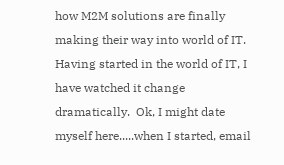how M2M solutions are finally making their way into world of IT.  Having started in the world of IT, I have watched it change dramatically.  Ok, I might date myself here.....when I started, email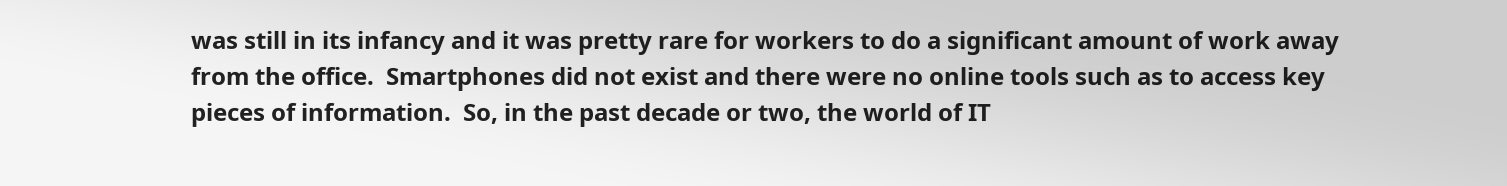was still in its infancy and it was pretty rare for workers to do a significant amount of work away from the office.  Smartphones did not exist and there were no online tools such as to access key pieces of information.  So, in the past decade or two, the world of IT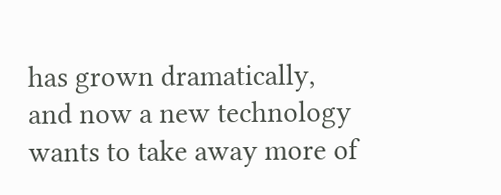has grown dramatically, and now a new technology wants to take away more of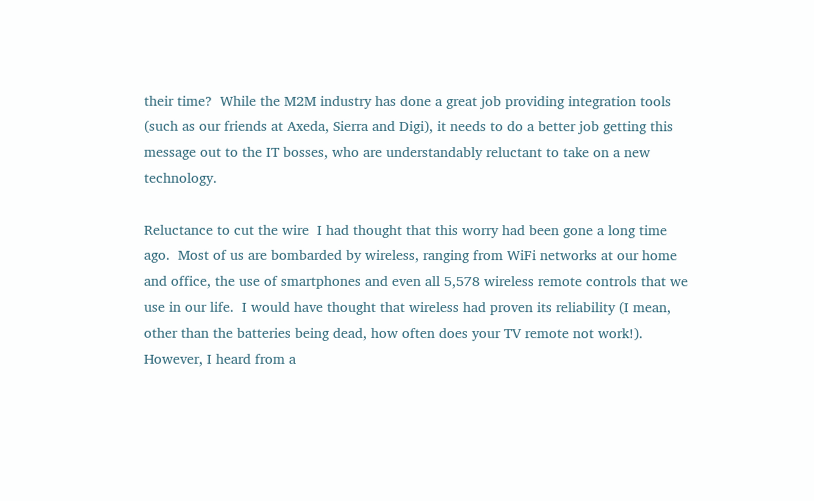their time?  While the M2M industry has done a great job providing integration tools (such as our friends at Axeda, Sierra and Digi), it needs to do a better job getting this message out to the IT bosses, who are understandably reluctant to take on a new technology.

Reluctance to cut the wire  I had thought that this worry had been gone a long time ago.  Most of us are bombarded by wireless, ranging from WiFi networks at our home and office, the use of smartphones and even all 5,578 wireless remote controls that we use in our life.  I would have thought that wireless had proven its reliability (I mean, other than the batteries being dead, how often does your TV remote not work!).  However, I heard from a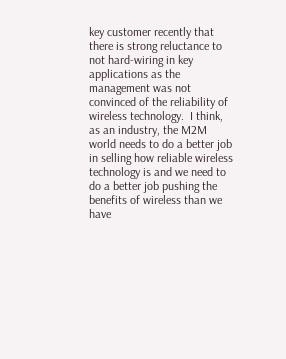key customer recently that there is strong reluctance to not hard-wiring in key applications as the management was not convinced of the reliability of wireless technology.  I think, as an industry, the M2M world needs to do a better job in selling how reliable wireless technology is and we need to do a better job pushing the benefits of wireless than we have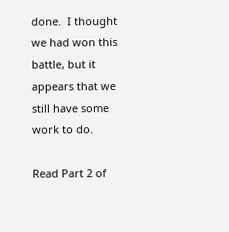done.  I thought we had won this battle, but it appears that we still have some work to do.

Read Part 2 of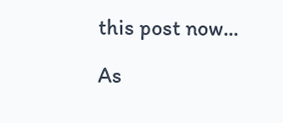this post now...

As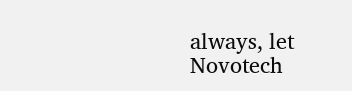always, let Novotech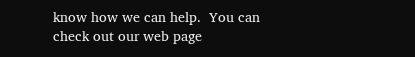know how we can help.  You can check out our web page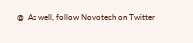@  As well, follow Novotech on Twitter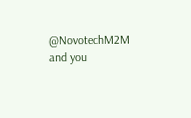@NovotechM2M and you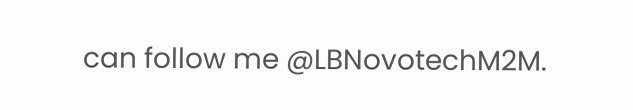can follow me @LBNovotechM2M.